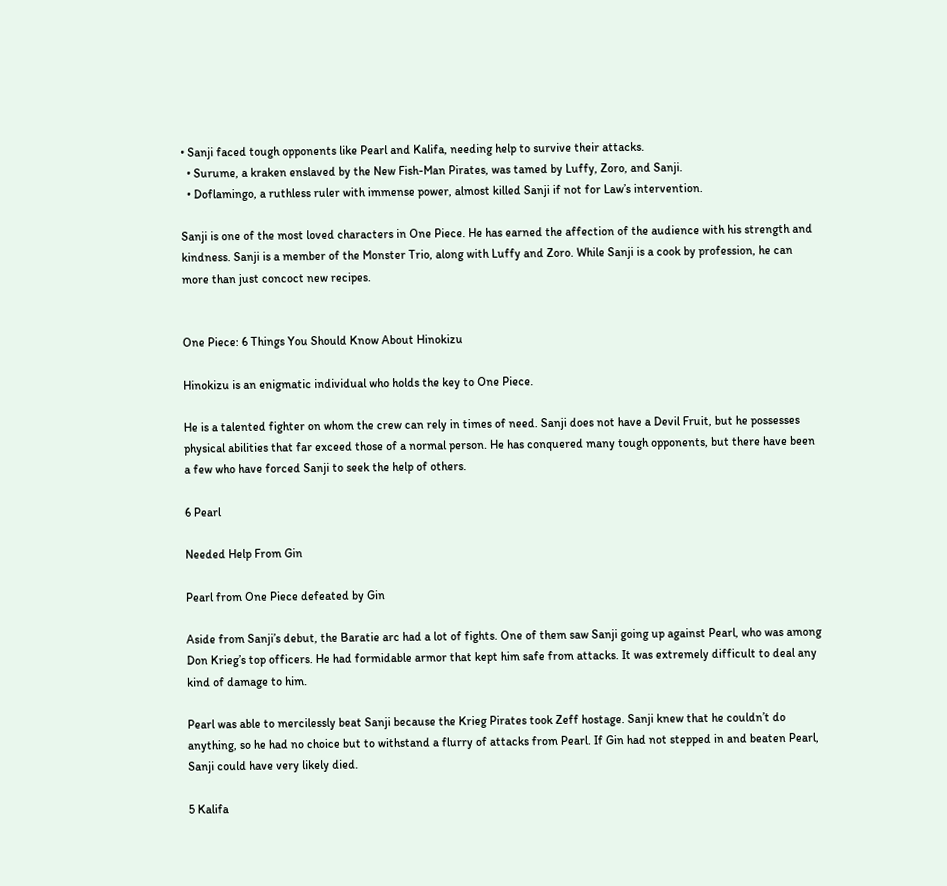• Sanji faced tough opponents like Pearl and Kalifa, needing help to survive their attacks.
  • Surume, a kraken enslaved by the New Fish-Man Pirates, was tamed by Luffy, Zoro, and Sanji.
  • Doflamingo, a ruthless ruler with immense power, almost killed Sanji if not for Law’s intervention.

Sanji is one of the most loved characters in One Piece. He has earned the affection of the audience with his strength and kindness. Sanji is a member of the Monster Trio, along with Luffy and Zoro. While Sanji is a cook by profession, he can more than just concoct new recipes.


One Piece: 6 Things You Should Know About Hinokizu

Hinokizu is an enigmatic individual who holds the key to One Piece.

He is a talented fighter on whom the crew can rely in times of need. Sanji does not have a Devil Fruit, but he possesses physical abilities that far exceed those of a normal person. He has conquered many tough opponents, but there have been a few who have forced Sanji to seek the help of others.

6 Pearl

Needed Help From Gin

Pearl from One Piece defeated by Gin

Aside from Sanji’s debut, the Baratie arc had a lot of fights. One of them saw Sanji going up against Pearl, who was among Don Krieg’s top officers. He had formidable armor that kept him safe from attacks. It was extremely difficult to deal any kind of damage to him.

Pearl was able to mercilessly beat Sanji because the Krieg Pirates took Zeff hostage. Sanji knew that he couldn’t do anything, so he had no choice but to withstand a flurry of attacks from Pearl. If Gin had not stepped in and beaten Pearl, Sanji could have very likely died.

5 Kalifa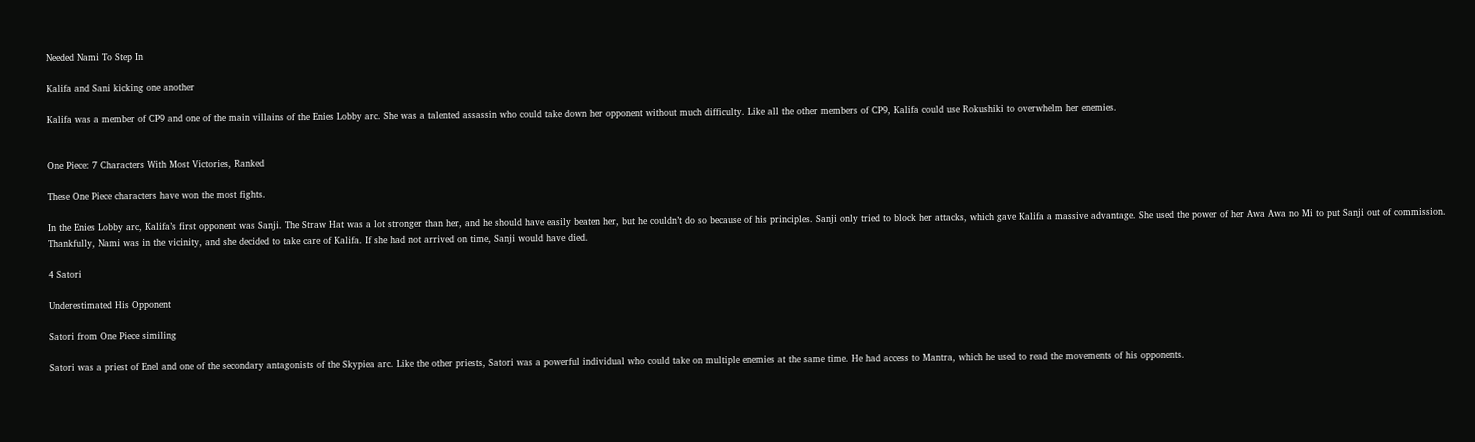Needed Nami To Step In

Kalifa and Sani kicking one another

Kalifa was a member of CP9 and one of the main villains of the Enies Lobby arc. She was a talented assassin who could take down her opponent without much difficulty. Like all the other members of CP9, Kalifa could use Rokushiki to overwhelm her enemies.


One Piece: 7 Characters With Most Victories, Ranked

These One Piece characters have won the most fights.

In the Enies Lobby arc, Kalifa’s first opponent was Sanji. The Straw Hat was a lot stronger than her, and he should have easily beaten her, but he couldn’t do so because of his principles. Sanji only tried to block her attacks, which gave Kalifa a massive advantage. She used the power of her Awa Awa no Mi to put Sanji out of commission. Thankfully, Nami was in the vicinity, and she decided to take care of Kalifa. If she had not arrived on time, Sanji would have died.

4 Satori

Underestimated His Opponent

Satori from One Piece similing

Satori was a priest of Enel and one of the secondary antagonists of the Skypiea arc. Like the other priests, Satori was a powerful individual who could take on multiple enemies at the same time. He had access to Mantra, which he used to read the movements of his opponents.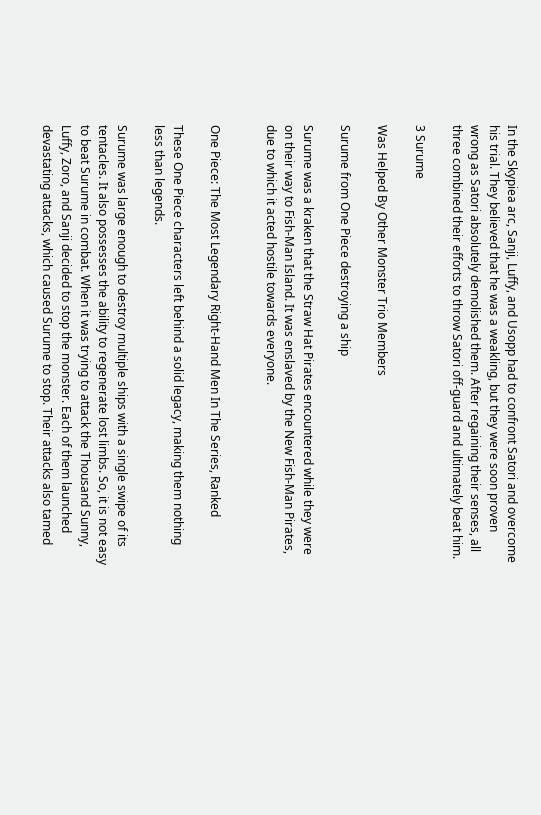In the Skypiea arc, Sanji, Luffy, and Usopp had to confront Satori and overcome his trial. They believed that he was a weakling, but they were soon proven wrong as Satori absolutely demolished them. After regaining their senses, all three combined their efforts to throw Satori off-guard and ultimately beat him.

3 Surume

Was Helped By Other Monster Trio Members

Surume from One Piece destroying a ship

Surume was a kraken that the Straw Hat Pirates encountered while they were on their way to Fish-Man Island. It was enslaved by the New Fish-Man Pirates, due to which it acted hostile towards everyone.


One Piece: The Most Legendary Right-Hand Men In The Series, Ranked

These One Piece characters left behind a solid legacy, making them nothing less than legends.

Surume was large enough to destroy multiple ships with a single swipe of its tentacles. It also possesses the ability to regenerate lost limbs. So, it is not easy to beat Surume in combat. When it was trying to attack the Thousand Sunny, Luffy, Zoro, and Sanji decided to stop the monster. Each of them launched devastating attacks, which caused Surume to stop. Their attacks also tamed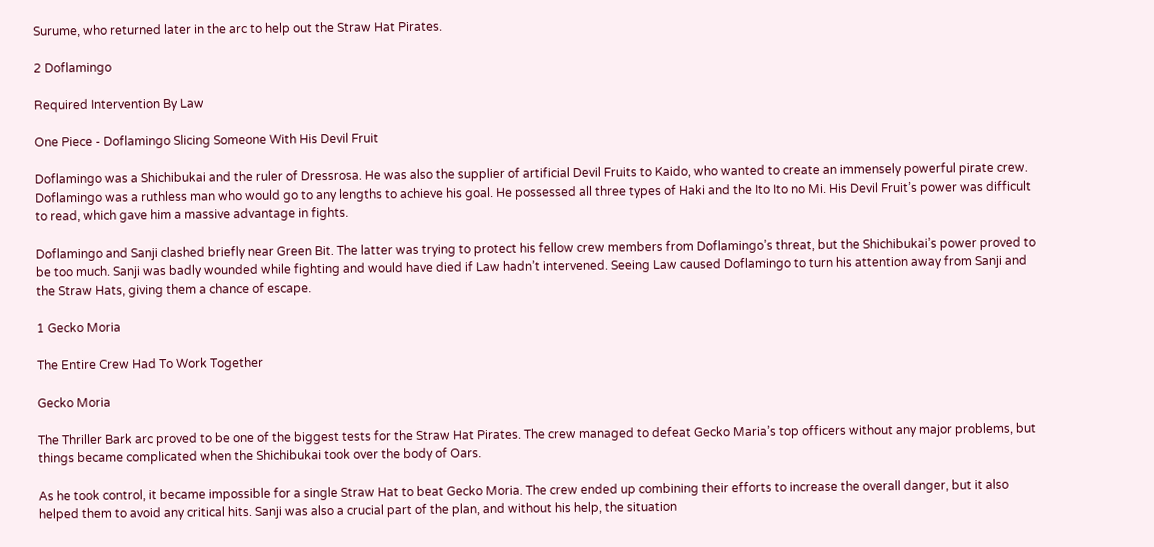Surume, who returned later in the arc to help out the Straw Hat Pirates.

2 Doflamingo

Required Intervention By Law

One Piece - Doflamingo Slicing Someone With His Devil Fruit

Doflamingo was a Shichibukai and the ruler of Dressrosa. He was also the supplier of artificial Devil Fruits to Kaido, who wanted to create an immensely powerful pirate crew. Doflamingo was a ruthless man who would go to any lengths to achieve his goal. He possessed all three types of Haki and the Ito Ito no Mi. His Devil Fruit’s power was difficult to read, which gave him a massive advantage in fights.

Doflamingo and Sanji clashed briefly near Green Bit. The latter was trying to protect his fellow crew members from Doflamingo’s threat, but the Shichibukai’s power proved to be too much. Sanji was badly wounded while fighting and would have died if Law hadn’t intervened. Seeing Law caused Doflamingo to turn his attention away from Sanji and the Straw Hats, giving them a chance of escape.

1 Gecko Moria

The Entire Crew Had To Work Together

Gecko Moria

The Thriller Bark arc proved to be one of the biggest tests for the Straw Hat Pirates. The crew managed to defeat Gecko Maria’s top officers without any major problems, but things became complicated when the Shichibukai took over the body of Oars.

As he took control, it became impossible for a single Straw Hat to beat Gecko Moria. The crew ended up combining their efforts to increase the overall danger, but it also helped them to avoid any critical hits. Sanji was also a crucial part of the plan, and without his help, the situation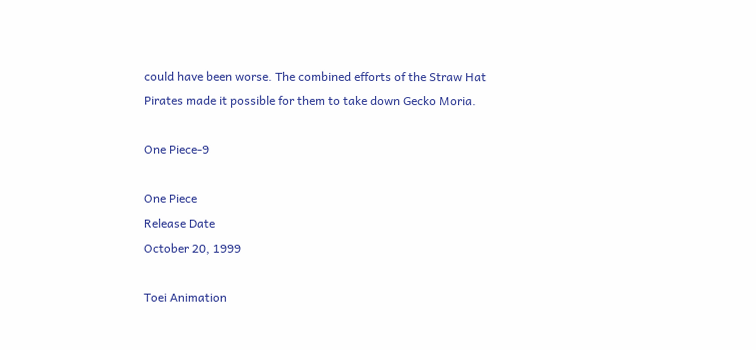could have been worse. The combined efforts of the Straw Hat Pirates made it possible for them to take down Gecko Moria.

One Piece-9

One Piece
Release Date
October 20, 1999

Toei Animation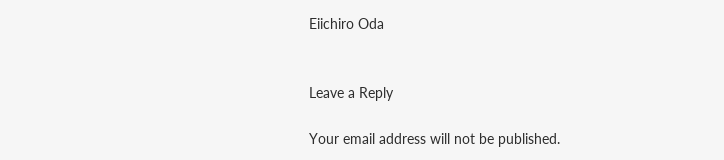Eiichiro Oda


Leave a Reply

Your email address will not be published.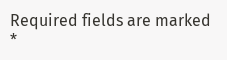Required fields are marked *